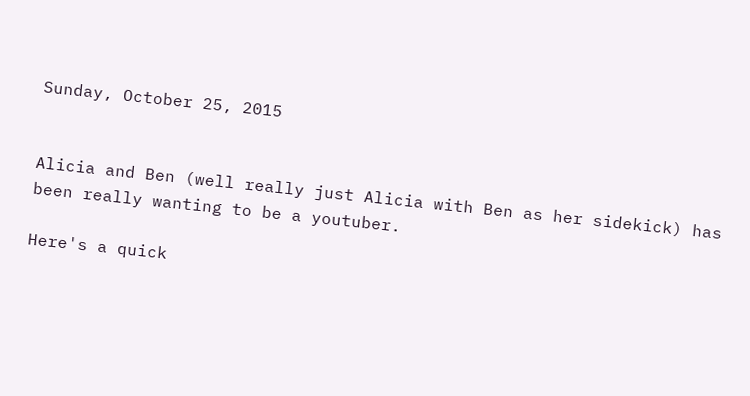Sunday, October 25, 2015


Alicia and Ben (well really just Alicia with Ben as her sidekick) has been really wanting to be a youtuber.

Here's a quick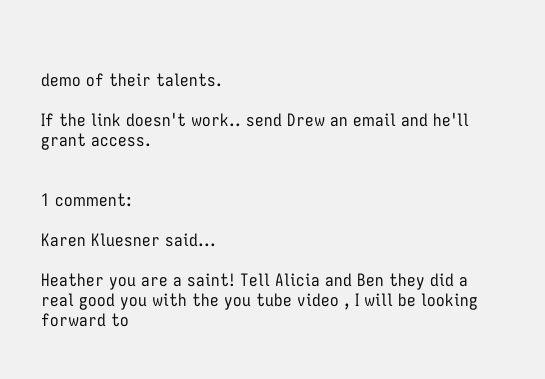demo of their talents.

If the link doesn't work.. send Drew an email and he'll grant access.


1 comment:

Karen Kluesner said...

Heather you are a saint! Tell Alicia and Ben they did a real good you with the you tube video , I will be looking forward to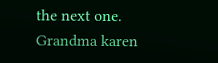the next one. Grandma karen